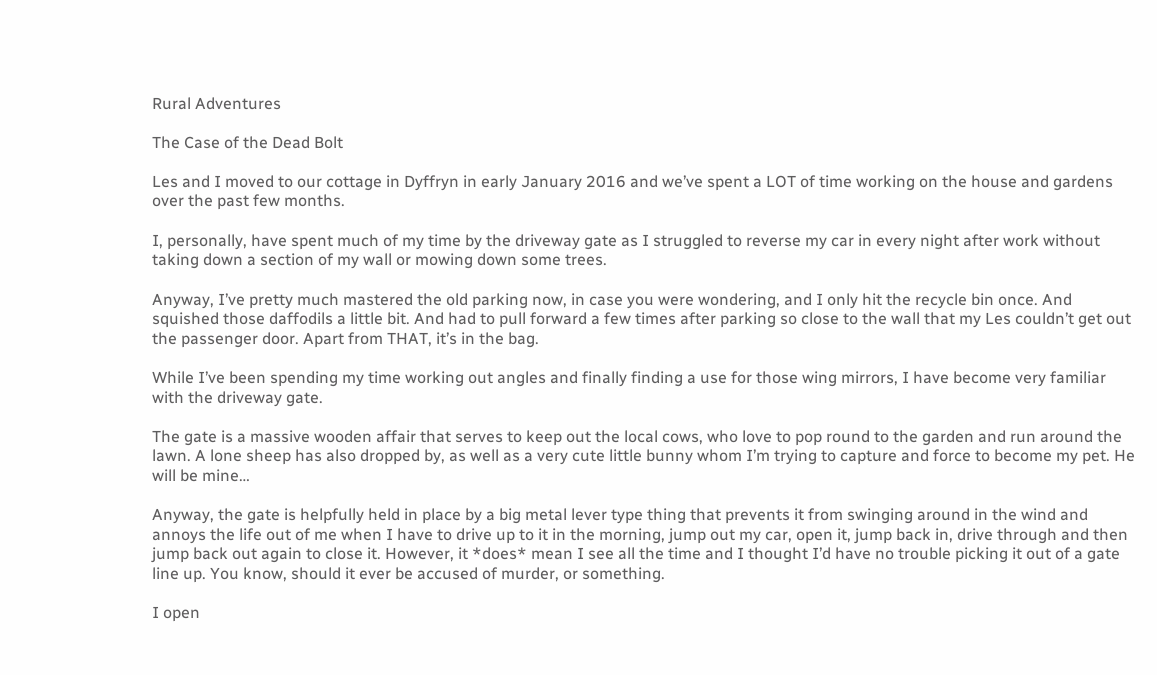Rural Adventures

The Case of the Dead Bolt

Les and I moved to our cottage in Dyffryn in early January 2016 and we’ve spent a LOT of time working on the house and gardens over the past few months.

I, personally, have spent much of my time by the driveway gate as I struggled to reverse my car in every night after work without taking down a section of my wall or mowing down some trees.

Anyway, I’ve pretty much mastered the old parking now, in case you were wondering, and I only hit the recycle bin once. And squished those daffodils a little bit. And had to pull forward a few times after parking so close to the wall that my Les couldn’t get out the passenger door. Apart from THAT, it’s in the bag.

While I’ve been spending my time working out angles and finally finding a use for those wing mirrors, I have become very familiar with the driveway gate.

The gate is a massive wooden affair that serves to keep out the local cows, who love to pop round to the garden and run around the lawn. A lone sheep has also dropped by, as well as a very cute little bunny whom I’m trying to capture and force to become my pet. He will be mine…

Anyway, the gate is helpfully held in place by a big metal lever type thing that prevents it from swinging around in the wind and annoys the life out of me when I have to drive up to it in the morning, jump out my car, open it, jump back in, drive through and then jump back out again to close it. However, it *does* mean I see all the time and I thought I’d have no trouble picking it out of a gate line up. You know, should it ever be accused of murder, or something.

I open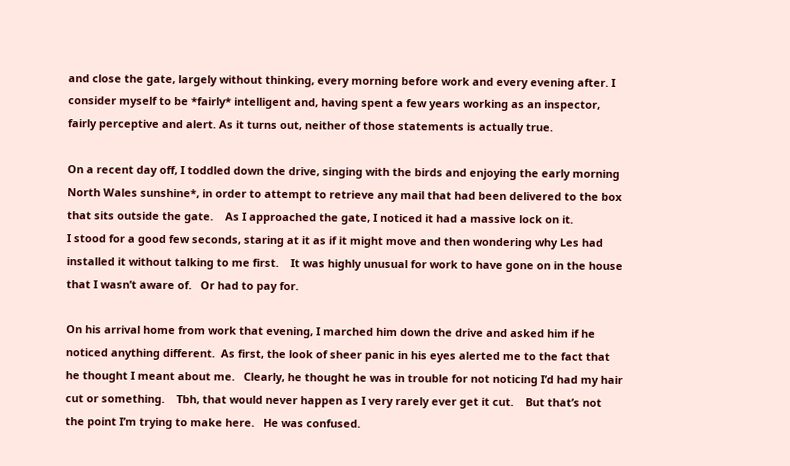and close the gate, largely without thinking, every morning before work and every evening after. I consider myself to be *fairly* intelligent and, having spent a few years working as an inspector, fairly perceptive and alert. As it turns out, neither of those statements is actually true.

On a recent day off, I toddled down the drive, singing with the birds and enjoying the early morning North Wales sunshine*, in order to attempt to retrieve any mail that had been delivered to the box that sits outside the gate.    As I approached the gate, I noticed it had a massive lock on it.
I stood for a good few seconds, staring at it as if it might move and then wondering why Les had installed it without talking to me first.    It was highly unusual for work to have gone on in the house that I wasn’t aware of.   Or had to pay for.

On his arrival home from work that evening, I marched him down the drive and asked him if he noticed anything different.  As first, the look of sheer panic in his eyes alerted me to the fact that he thought I meant about me.   Clearly, he thought he was in trouble for not noticing I’d had my hair cut or something.    Tbh, that would never happen as I very rarely ever get it cut.    But that’s not the point I’m trying to make here.   He was confused.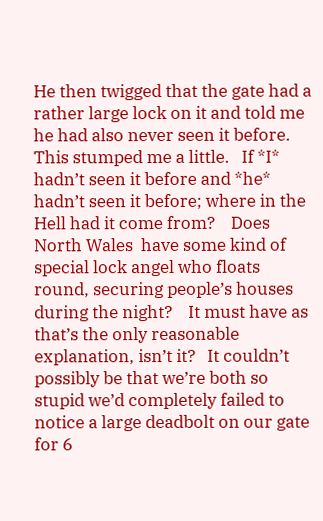He then twigged that the gate had a rather large lock on it and told me he had also never seen it before.    This stumped me a little.   If *I* hadn’t seen it before and *he* hadn’t seen it before; where in the Hell had it come from?    Does North Wales  have some kind of special lock angel who floats round, securing people’s houses during the night?    It must have as that’s the only reasonable explanation, isn’t it?   It couldn’t possibly be that we’re both so stupid we’d completely failed to notice a large deadbolt on our gate for 6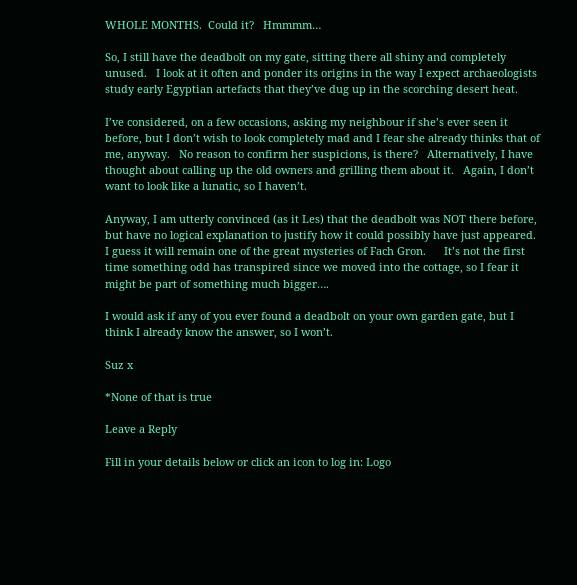WHOLE MONTHS.  Could it?   Hmmmm…

So, I still have the deadbolt on my gate, sitting there all shiny and completely unused.   I look at it often and ponder its origins in the way I expect archaeologists study early Egyptian artefacts that they’ve dug up in the scorching desert heat.

I’ve considered, on a few occasions, asking my neighbour if she’s ever seen it before, but I don’t wish to look completely mad and I fear she already thinks that of me, anyway.   No reason to confirm her suspicions, is there?   Alternatively, I have thought about calling up the old owners and grilling them about it.   Again, I don’t want to look like a lunatic, so I haven’t.

Anyway, I am utterly convinced (as it Les) that the deadbolt was NOT there before, but have no logical explanation to justify how it could possibly have just appeared.   I guess it will remain one of the great mysteries of Fach Gron.      It’s not the first time something odd has transpired since we moved into the cottage, so I fear it might be part of something much bigger….

I would ask if any of you ever found a deadbolt on your own garden gate, but I think I already know the answer, so I won’t.

Suz x

*None of that is true

Leave a Reply

Fill in your details below or click an icon to log in: Logo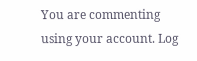You are commenting using your account. Log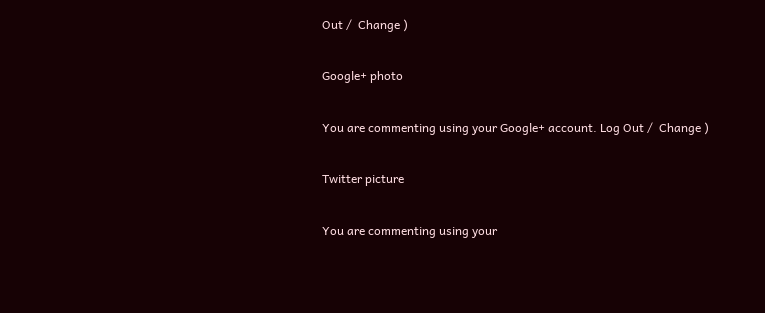Out /  Change )

Google+ photo

You are commenting using your Google+ account. Log Out /  Change )

Twitter picture

You are commenting using your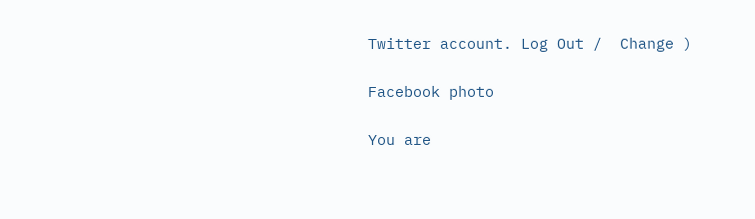Twitter account. Log Out /  Change )

Facebook photo

You are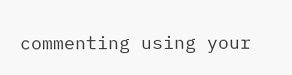commenting using your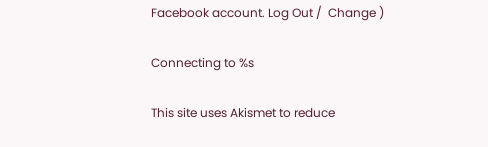Facebook account. Log Out /  Change )

Connecting to %s

This site uses Akismet to reduce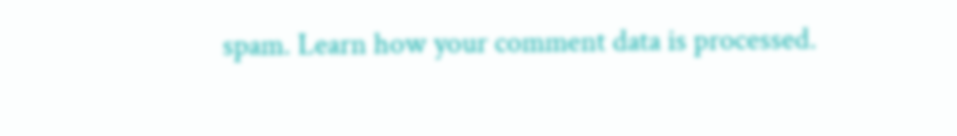spam. Learn how your comment data is processed.